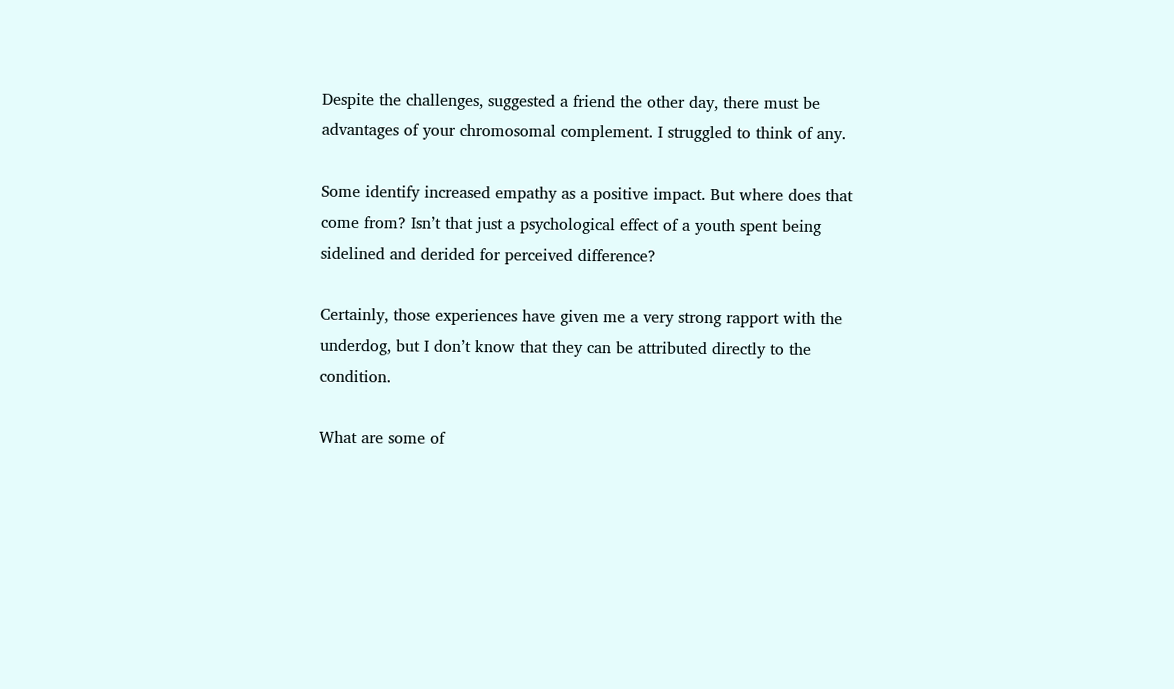Despite the challenges, suggested a friend the other day, there must be advantages of your chromosomal complement. I struggled to think of any.

Some identify increased empathy as a positive impact. But where does that come from? Isn’t that just a psychological effect of a youth spent being sidelined and derided for perceived difference?

Certainly, those experiences have given me a very strong rapport with the underdog, but I don’t know that they can be attributed directly to the condition.

What are some of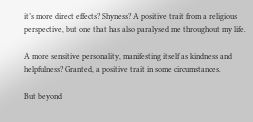it’s more direct effects? Shyness? A positive trait from a religious perspective, but one that has also paralysed me throughout my life.

A more sensitive personality, manifesting itself as kindness and helpfulness? Granted, a positive trait in some circumstances.

But beyond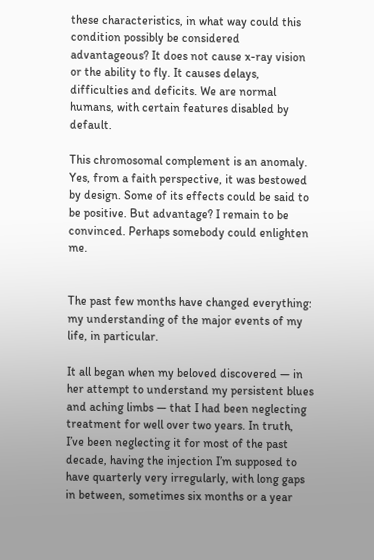these characteristics, in what way could this condition possibly be considered advantageous? It does not cause x-ray vision or the ability to fly. It causes delays, difficulties and deficits. We are normal humans, with certain features disabled by default.

This chromosomal complement is an anomaly. Yes, from a faith perspective, it was bestowed by design. Some of its effects could be said to be positive. But advantage? I remain to be convinced. Perhaps somebody could enlighten me.


The past few months have changed everything: my understanding of the major events of my life, in particular.

It all began when my beloved discovered — in her attempt to understand my persistent blues and aching limbs — that I had been neglecting treatment for well over two years. In truth, I’ve been neglecting it for most of the past decade, having the injection I’m supposed to have quarterly very irregularly, with long gaps in between, sometimes six months or a year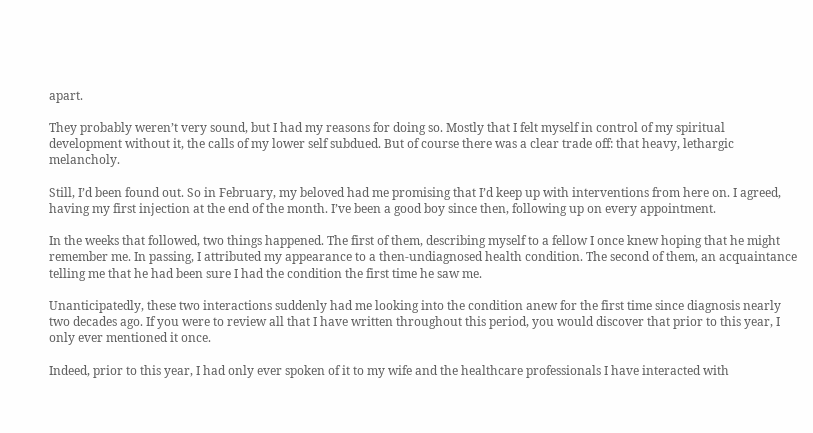apart.

They probably weren’t very sound, but I had my reasons for doing so. Mostly that I felt myself in control of my spiritual development without it, the calls of my lower self subdued. But of course there was a clear trade off: that heavy, lethargic melancholy.

Still, I’d been found out. So in February, my beloved had me promising that I’d keep up with interventions from here on. I agreed, having my first injection at the end of the month. I’ve been a good boy since then, following up on every appointment.

In the weeks that followed, two things happened. The first of them, describing myself to a fellow I once knew hoping that he might remember me. In passing, I attributed my appearance to a then-undiagnosed health condition. The second of them, an acquaintance telling me that he had been sure I had the condition the first time he saw me.

Unanticipatedly, these two interactions suddenly had me looking into the condition anew for the first time since diagnosis nearly two decades ago. If you were to review all that I have written throughout this period, you would discover that prior to this year, I only ever mentioned it once.

Indeed, prior to this year, I had only ever spoken of it to my wife and the healthcare professionals I have interacted with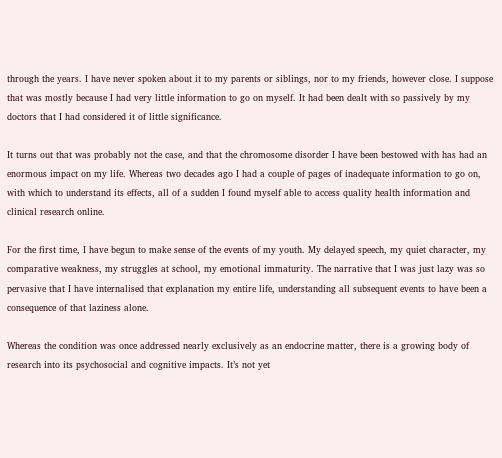through the years. I have never spoken about it to my parents or siblings, nor to my friends, however close. I suppose that was mostly because I had very little information to go on myself. It had been dealt with so passively by my doctors that I had considered it of little significance.

It turns out that was probably not the case, and that the chromosome disorder I have been bestowed with has had an enormous impact on my life. Whereas two decades ago I had a couple of pages of inadequate information to go on, with which to understand its effects, all of a sudden I found myself able to access quality health information and clinical research online.

For the first time, I have begun to make sense of the events of my youth. My delayed speech, my quiet character, my comparative weakness, my struggles at school, my emotional immaturity. The narrative that I was just lazy was so pervasive that I have internalised that explanation my entire life, understanding all subsequent events to have been a consequence of that laziness alone.

Whereas the condition was once addressed nearly exclusively as an endocrine matter, there is a growing body of research into its psychosocial and cognitive impacts. It’s not yet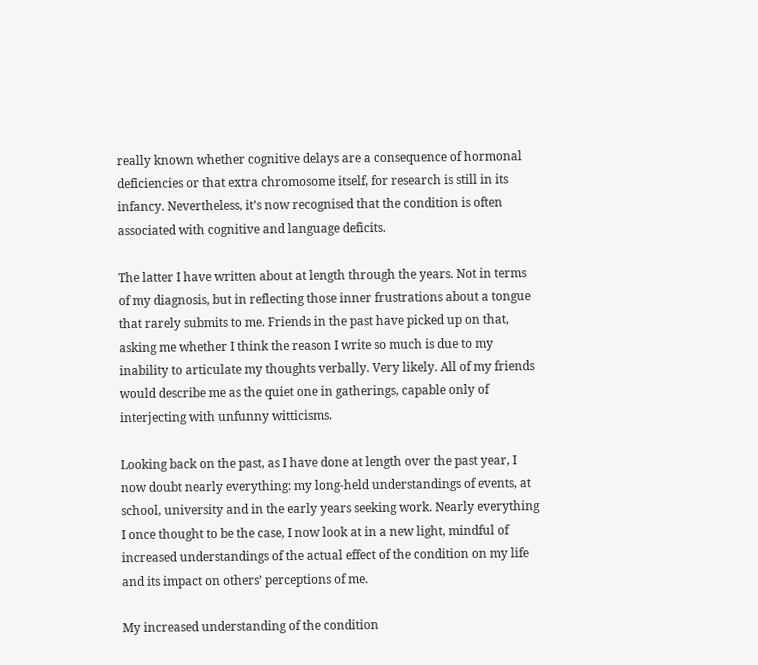really known whether cognitive delays are a consequence of hormonal deficiencies or that extra chromosome itself, for research is still in its infancy. Nevertheless, it’s now recognised that the condition is often associated with cognitive and language deficits.

The latter I have written about at length through the years. Not in terms of my diagnosis, but in reflecting those inner frustrations about a tongue that rarely submits to me. Friends in the past have picked up on that, asking me whether I think the reason I write so much is due to my inability to articulate my thoughts verbally. Very likely. All of my friends would describe me as the quiet one in gatherings, capable only of interjecting with unfunny witticisms.

Looking back on the past, as I have done at length over the past year, I now doubt nearly everything: my long-held understandings of events, at school, university and in the early years seeking work. Nearly everything I once thought to be the case, I now look at in a new light, mindful of increased understandings of the actual effect of the condition on my life and its impact on others’ perceptions of me.

My increased understanding of the condition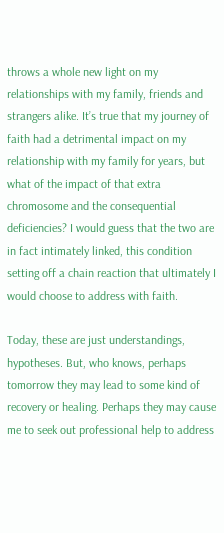throws a whole new light on my relationships with my family, friends and strangers alike. It’s true that my journey of faith had a detrimental impact on my relationship with my family for years, but what of the impact of that extra chromosome and the consequential deficiencies? I would guess that the two are in fact intimately linked, this condition setting off a chain reaction that ultimately I would choose to address with faith.

Today, these are just understandings, hypotheses. But, who knows, perhaps tomorrow they may lead to some kind of recovery or healing. Perhaps they may cause me to seek out professional help to address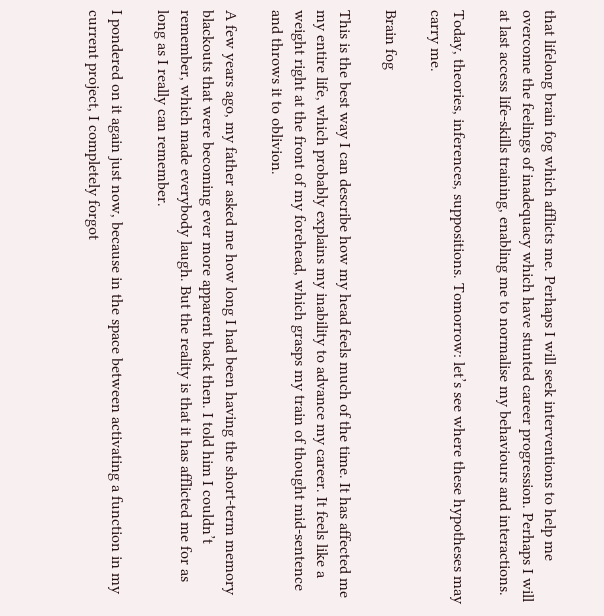that lifelong brain fog which afflicts me. Perhaps I will seek interventions to help me overcome the feelings of inadequacy which have stunted career progression. Perhaps I will at last access life-skills training, enabling me to normalise my behaviours and interactions.

Today, theories, inferences, suppositions. Tomorrow: let’s see where these hypotheses may carry me.

Brain fog

This is the best way I can describe how my head feels much of the time. It has affected me my entire life, which probably explains my inability to advance my career. It feels like a weight right at the front of my forehead, which grasps my train of thought mid-sentence and throws it to oblivion.

A few years ago, my father asked me how long I had been having the short-term memory blackouts that were becoming ever more apparent back then. I told him I couldn’t remember, which made everybody laugh. But the reality is that it has afflicted me for as long as I really can remember.

I pondered on it again just now, because in the space between activating a function in my current project, I completely forgot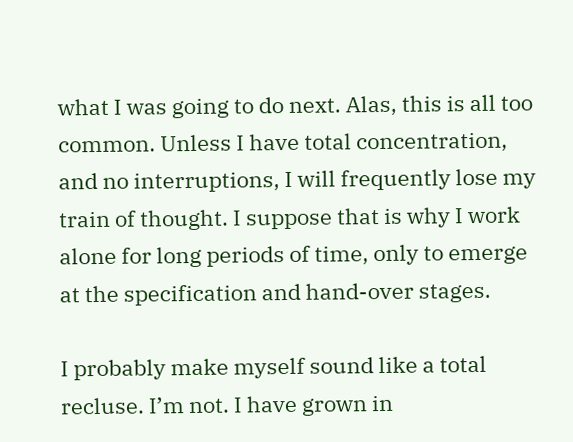what I was going to do next. Alas, this is all too common. Unless I have total concentration, and no interruptions, I will frequently lose my train of thought. I suppose that is why I work alone for long periods of time, only to emerge at the specification and hand-over stages.

I probably make myself sound like a total recluse. I’m not. I have grown in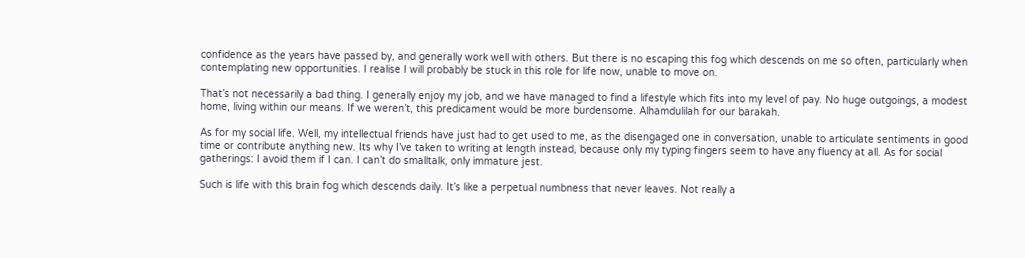confidence as the years have passed by, and generally work well with others. But there is no escaping this fog which descends on me so often, particularly when contemplating new opportunities. I realise I will probably be stuck in this role for life now, unable to move on.

That’s not necessarily a bad thing. I generally enjoy my job, and we have managed to find a lifestyle which fits into my level of pay. No huge outgoings, a modest home, living within our means. If we weren’t, this predicament would be more burdensome. Alhamdulilah for our barakah.

As for my social life. Well, my intellectual friends have just had to get used to me, as the disengaged one in conversation, unable to articulate sentiments in good time or contribute anything new. Its why I’ve taken to writing at length instead, because only my typing fingers seem to have any fluency at all. As for social gatherings: I avoid them if I can. I can’t do smalltalk, only immature jest.

Such is life with this brain fog which descends daily. It’s like a perpetual numbness that never leaves. Not really a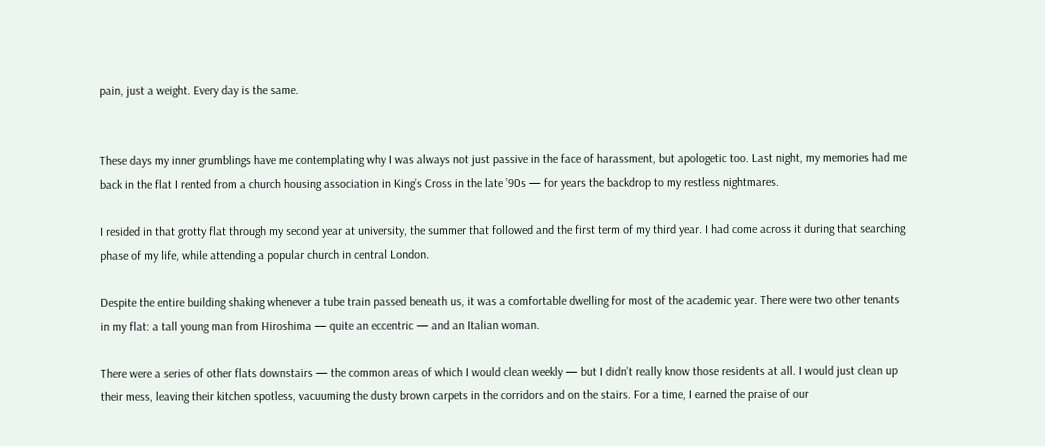pain, just a weight. Every day is the same.


These days my inner grumblings have me contemplating why I was always not just passive in the face of harassment, but apologetic too. Last night, my memories had me back in the flat I rented from a church housing association in King’s Cross in the late ’90s — for years the backdrop to my restless nightmares.

I resided in that grotty flat through my second year at university, the summer that followed and the first term of my third year. I had come across it during that searching phase of my life, while attending a popular church in central London.

Despite the entire building shaking whenever a tube train passed beneath us, it was a comfortable dwelling for most of the academic year. There were two other tenants in my flat: a tall young man from Hiroshima — quite an eccentric — and an Italian woman.

There were a series of other flats downstairs — the common areas of which I would clean weekly — but I didn’t really know those residents at all. I would just clean up their mess, leaving their kitchen spotless, vacuuming the dusty brown carpets in the corridors and on the stairs. For a time, I earned the praise of our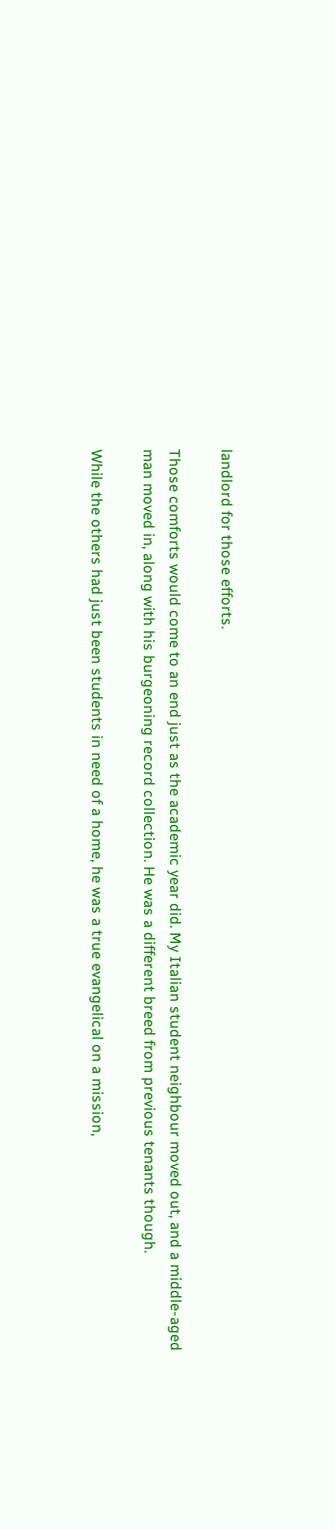landlord for those efforts.

Those comforts would come to an end just as the academic year did. My Italian student neighbour moved out, and a middle-aged man moved in, along with his burgeoning record collection. He was a different breed from previous tenants though.

While the others had just been students in need of a home, he was a true evangelical on a mission,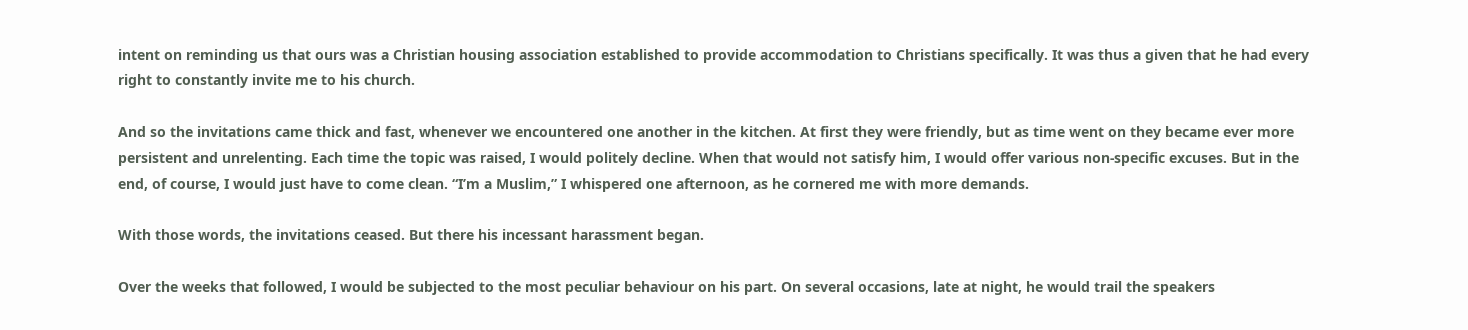intent on reminding us that ours was a Christian housing association established to provide accommodation to Christians specifically. It was thus a given that he had every right to constantly invite me to his church.

And so the invitations came thick and fast, whenever we encountered one another in the kitchen. At first they were friendly, but as time went on they became ever more persistent and unrelenting. Each time the topic was raised, I would politely decline. When that would not satisfy him, I would offer various non-specific excuses. But in the end, of course, I would just have to come clean. “I’m a Muslim,” I whispered one afternoon, as he cornered me with more demands.

With those words, the invitations ceased. But there his incessant harassment began.

Over the weeks that followed, I would be subjected to the most peculiar behaviour on his part. On several occasions, late at night, he would trail the speakers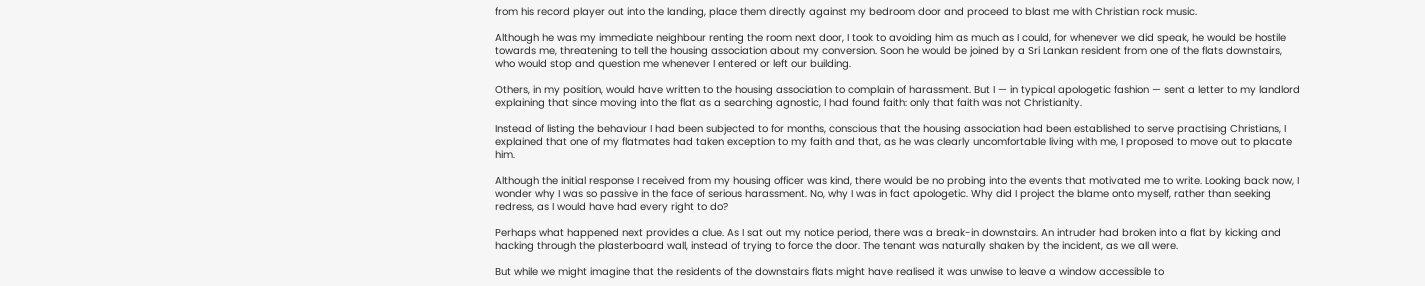from his record player out into the landing, place them directly against my bedroom door and proceed to blast me with Christian rock music.

Although he was my immediate neighbour renting the room next door, I took to avoiding him as much as I could, for whenever we did speak, he would be hostile towards me, threatening to tell the housing association about my conversion. Soon he would be joined by a Sri Lankan resident from one of the flats downstairs, who would stop and question me whenever I entered or left our building.

Others, in my position, would have written to the housing association to complain of harassment. But I — in typical apologetic fashion — sent a letter to my landlord explaining that since moving into the flat as a searching agnostic, I had found faith: only that faith was not Christianity.

Instead of listing the behaviour I had been subjected to for months, conscious that the housing association had been established to serve practising Christians, I explained that one of my flatmates had taken exception to my faith and that, as he was clearly uncomfortable living with me, I proposed to move out to placate him.

Although the initial response I received from my housing officer was kind, there would be no probing into the events that motivated me to write. Looking back now, I wonder why I was so passive in the face of serious harassment. No, why I was in fact apologetic. Why did I project the blame onto myself, rather than seeking redress, as I would have had every right to do?

Perhaps what happened next provides a clue. As I sat out my notice period, there was a break-in downstairs. An intruder had broken into a flat by kicking and hacking through the plasterboard wall, instead of trying to force the door. The tenant was naturally shaken by the incident, as we all were.

But while we might imagine that the residents of the downstairs flats might have realised it was unwise to leave a window accessible to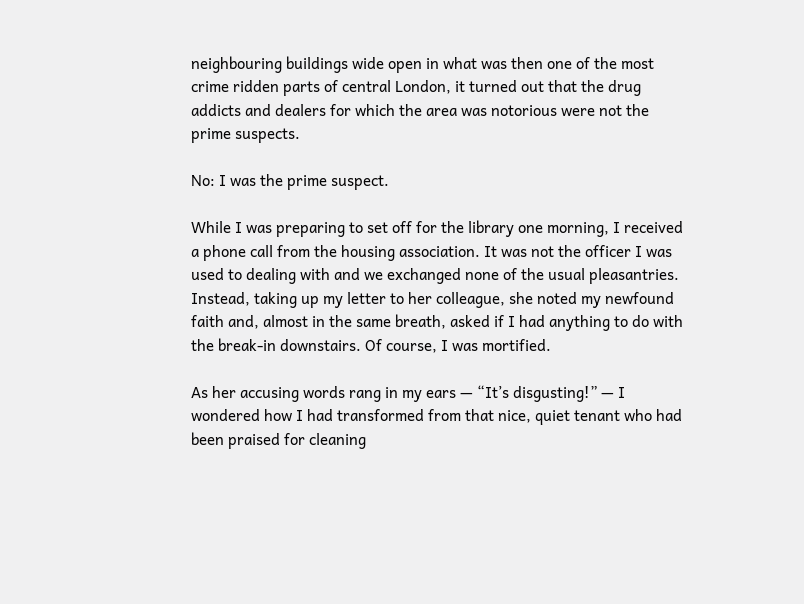neighbouring buildings wide open in what was then one of the most crime ridden parts of central London, it turned out that the drug addicts and dealers for which the area was notorious were not the prime suspects.

No: I was the prime suspect.

While I was preparing to set off for the library one morning, I received a phone call from the housing association. It was not the officer I was used to dealing with and we exchanged none of the usual pleasantries. Instead, taking up my letter to her colleague, she noted my newfound faith and, almost in the same breath, asked if I had anything to do with the break-in downstairs. Of course, I was mortified.

As her accusing words rang in my ears — “It’s disgusting!” — I wondered how I had transformed from that nice, quiet tenant who had been praised for cleaning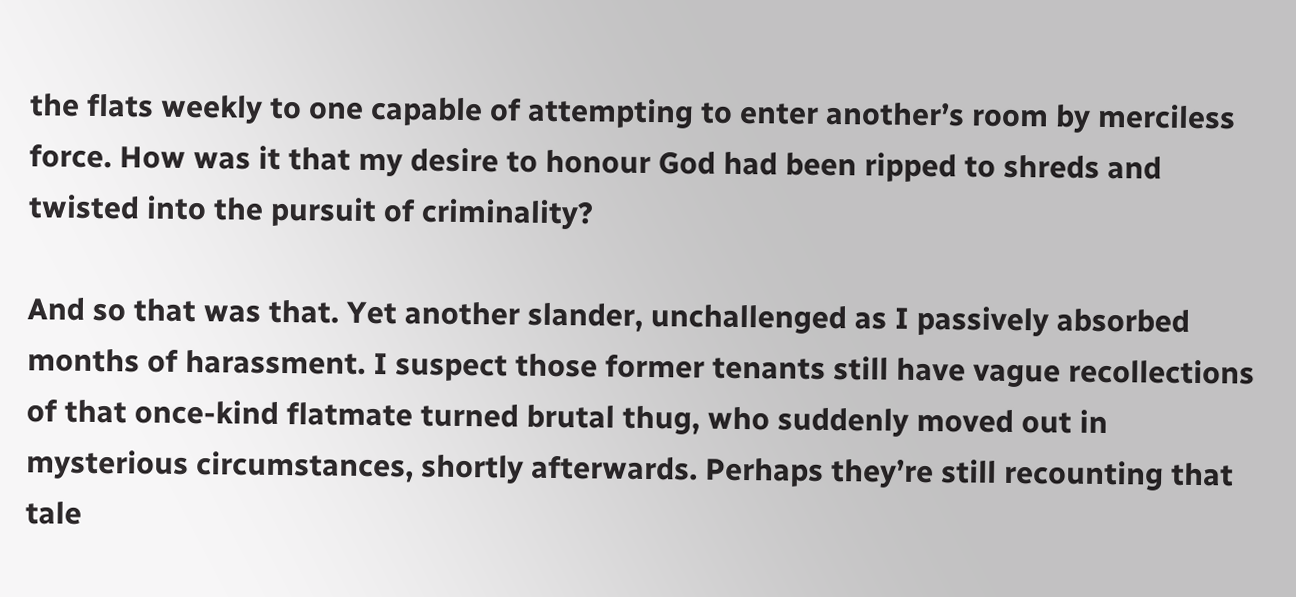the flats weekly to one capable of attempting to enter another’s room by merciless force. How was it that my desire to honour God had been ripped to shreds and twisted into the pursuit of criminality?

And so that was that. Yet another slander, unchallenged as I passively absorbed months of harassment. I suspect those former tenants still have vague recollections of that once-kind flatmate turned brutal thug, who suddenly moved out in mysterious circumstances, shortly afterwards. Perhaps they’re still recounting that tale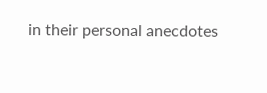in their personal anecdotes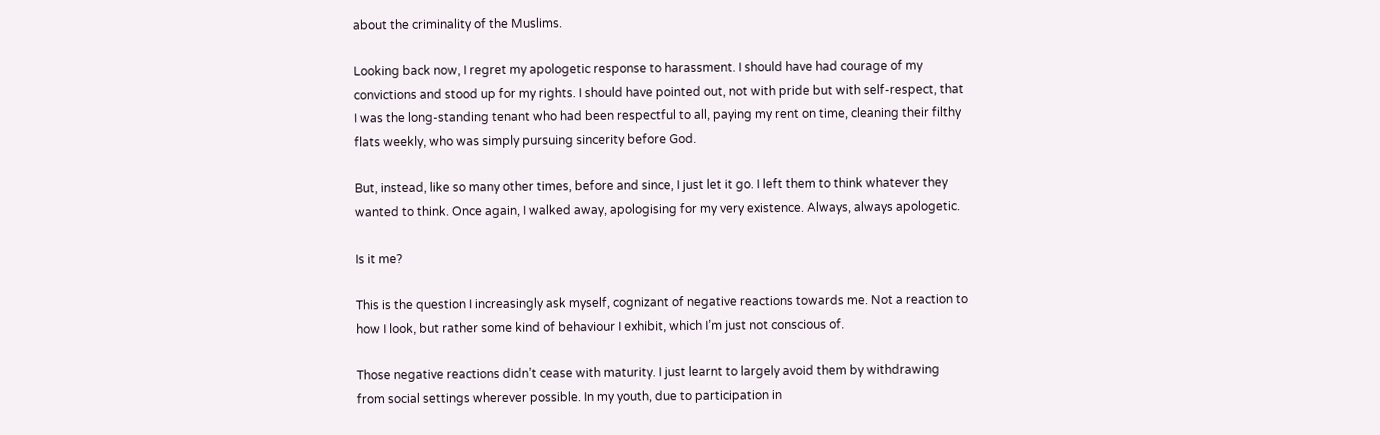about the criminality of the Muslims.

Looking back now, I regret my apologetic response to harassment. I should have had courage of my convictions and stood up for my rights. I should have pointed out, not with pride but with self-respect, that I was the long-standing tenant who had been respectful to all, paying my rent on time, cleaning their filthy flats weekly, who was simply pursuing sincerity before God.

But, instead, like so many other times, before and since, I just let it go. I left them to think whatever they wanted to think. Once again, I walked away, apologising for my very existence. Always, always apologetic.

Is it me?

This is the question I increasingly ask myself, cognizant of negative reactions towards me. Not a reaction to how I look, but rather some kind of behaviour I exhibit, which I’m just not conscious of.

Those negative reactions didn’t cease with maturity. I just learnt to largely avoid them by withdrawing from social settings wherever possible. In my youth, due to participation in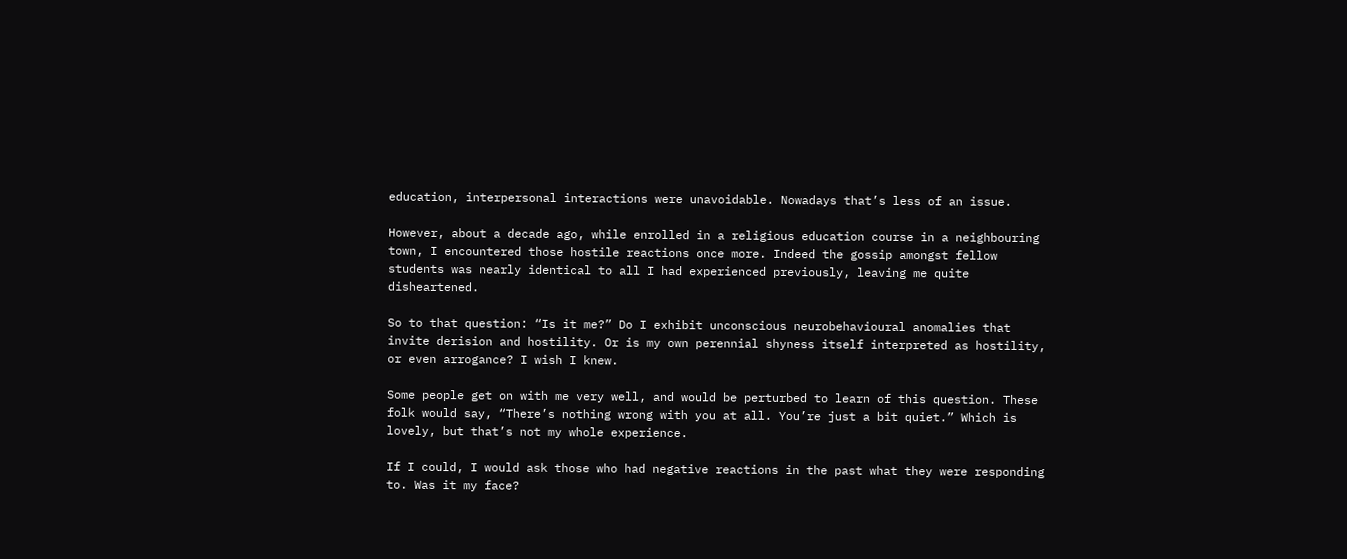education, interpersonal interactions were unavoidable. Nowadays that’s less of an issue.

However, about a decade ago, while enrolled in a religious education course in a neighbouring town, I encountered those hostile reactions once more. Indeed the gossip amongst fellow students was nearly identical to all I had experienced previously, leaving me quite disheartened.

So to that question: “Is it me?” Do I exhibit unconscious neurobehavioural anomalies that invite derision and hostility. Or is my own perennial shyness itself interpreted as hostility, or even arrogance? I wish I knew.

Some people get on with me very well, and would be perturbed to learn of this question. These folk would say, “There’s nothing wrong with you at all. You’re just a bit quiet.” Which is lovely, but that’s not my whole experience.

If I could, I would ask those who had negative reactions in the past what they were responding to. Was it my face?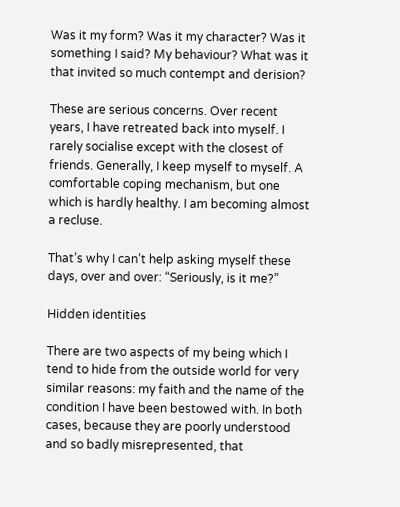Was it my form? Was it my character? Was it something I said? My behaviour? What was it that invited so much contempt and derision?

These are serious concerns. Over recent years, I have retreated back into myself. I rarely socialise except with the closest of friends. Generally, I keep myself to myself. A comfortable coping mechanism, but one which is hardly healthy. I am becoming almost a recluse.

That’s why I can’t help asking myself these days, over and over: “Seriously, is it me?”

Hidden identities

There are two aspects of my being which I tend to hide from the outside world for very similar reasons: my faith and the name of the condition I have been bestowed with. In both cases, because they are poorly understood and so badly misrepresented, that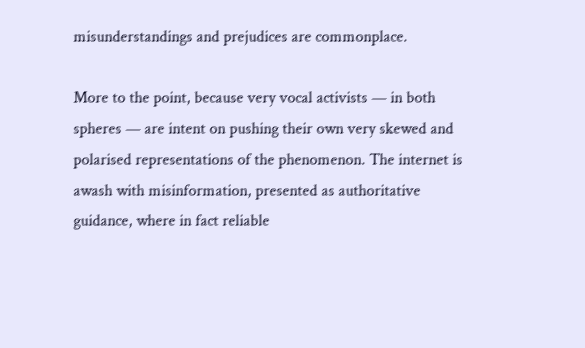misunderstandings and prejudices are commonplace.

More to the point, because very vocal activists — in both spheres — are intent on pushing their own very skewed and polarised representations of the phenomenon. The internet is awash with misinformation, presented as authoritative guidance, where in fact reliable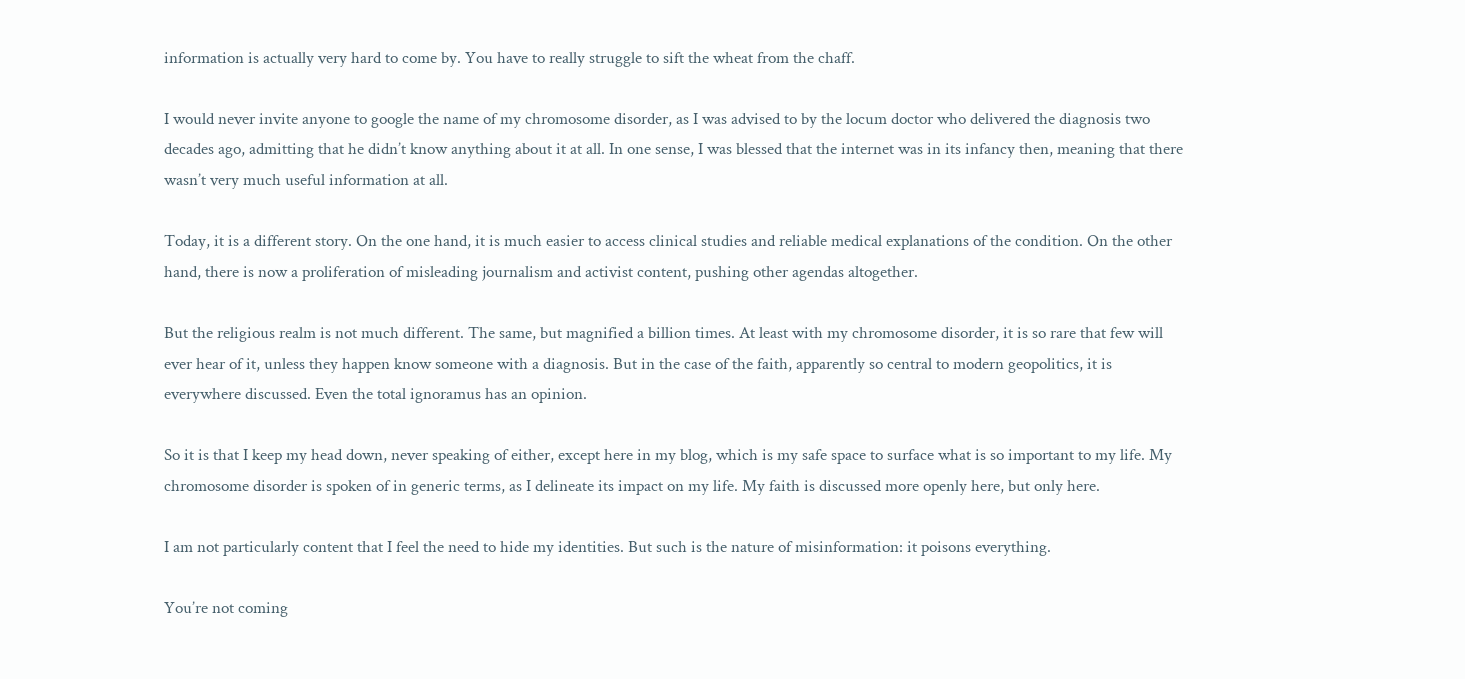information is actually very hard to come by. You have to really struggle to sift the wheat from the chaff.

I would never invite anyone to google the name of my chromosome disorder, as I was advised to by the locum doctor who delivered the diagnosis two decades ago, admitting that he didn’t know anything about it at all. In one sense, I was blessed that the internet was in its infancy then, meaning that there wasn’t very much useful information at all.

Today, it is a different story. On the one hand, it is much easier to access clinical studies and reliable medical explanations of the condition. On the other hand, there is now a proliferation of misleading journalism and activist content, pushing other agendas altogether.

But the religious realm is not much different. The same, but magnified a billion times. At least with my chromosome disorder, it is so rare that few will ever hear of it, unless they happen know someone with a diagnosis. But in the case of the faith, apparently so central to modern geopolitics, it is everywhere discussed. Even the total ignoramus has an opinion.

So it is that I keep my head down, never speaking of either, except here in my blog, which is my safe space to surface what is so important to my life. My chromosome disorder is spoken of in generic terms, as I delineate its impact on my life. My faith is discussed more openly here, but only here.

I am not particularly content that I feel the need to hide my identities. But such is the nature of misinformation: it poisons everything.

You’re not coming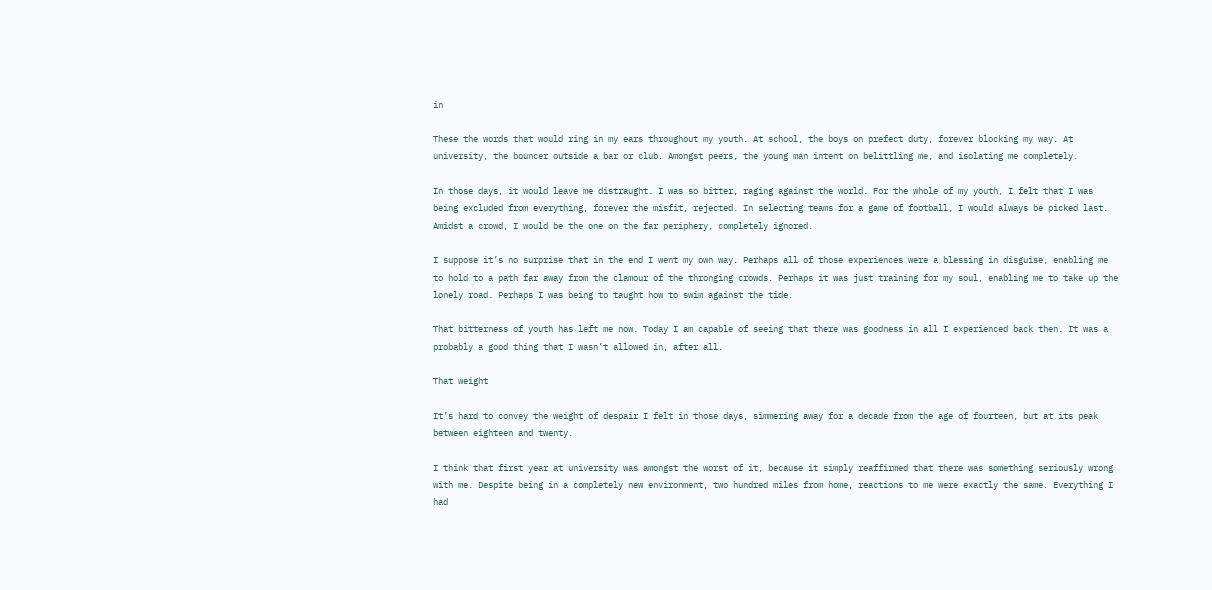in

These the words that would ring in my ears throughout my youth. At school, the boys on prefect duty, forever blocking my way. At university, the bouncer outside a bar or club. Amongst peers, the young man intent on belittling me, and isolating me completely.

In those days, it would leave me distraught. I was so bitter, raging against the world. For the whole of my youth, I felt that I was being excluded from everything, forever the misfit, rejected. In selecting teams for a game of football, I would always be picked last. Amidst a crowd, I would be the one on the far periphery, completely ignored.

I suppose it’s no surprise that in the end I went my own way. Perhaps all of those experiences were a blessing in disguise, enabling me to hold to a path far away from the clamour of the thronging crowds. Perhaps it was just training for my soul, enabling me to take up the lonely road. Perhaps I was being to taught how to swim against the tide.

That bitterness of youth has left me now. Today I am capable of seeing that there was goodness in all I experienced back then. It was a probably a good thing that I wasn’t allowed in, after all.

That weight

It’s hard to convey the weight of despair I felt in those days, simmering away for a decade from the age of fourteen, but at its peak between eighteen and twenty.

I think that first year at university was amongst the worst of it, because it simply reaffirmed that there was something seriously wrong with me. Despite being in a completely new environment, two hundred miles from home, reactions to me were exactly the same. Everything I had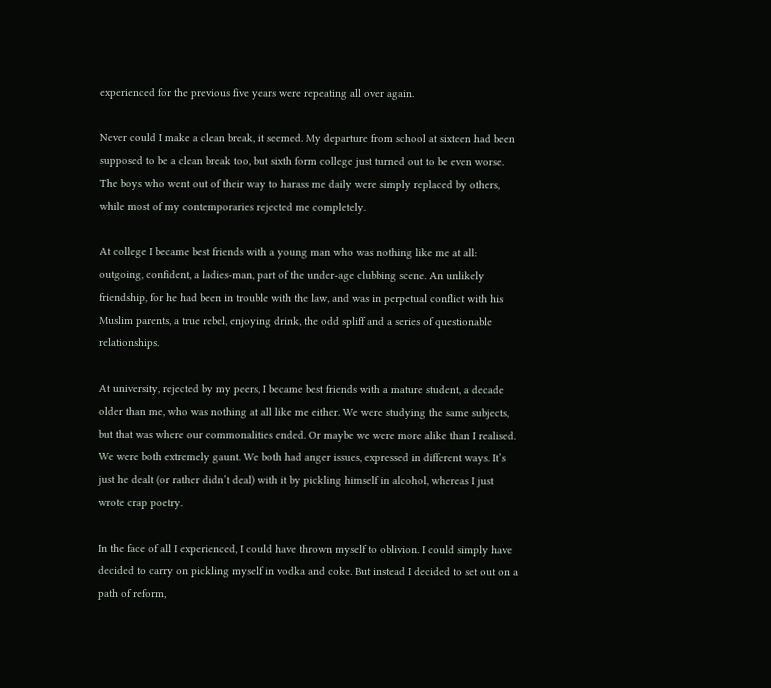experienced for the previous five years were repeating all over again.

Never could I make a clean break, it seemed. My departure from school at sixteen had been supposed to be a clean break too, but sixth form college just turned out to be even worse. The boys who went out of their way to harass me daily were simply replaced by others, while most of my contemporaries rejected me completely.

At college I became best friends with a young man who was nothing like me at all: outgoing, confident, a ladies-man, part of the under-age clubbing scene. An unlikely friendship, for he had been in trouble with the law, and was in perpetual conflict with his Muslim parents, a true rebel, enjoying drink, the odd spliff and a series of questionable relationships.

At university, rejected by my peers, I became best friends with a mature student, a decade older than me, who was nothing at all like me either. We were studying the same subjects, but that was where our commonalities ended. Or maybe we were more alike than I realised. We were both extremely gaunt. We both had anger issues, expressed in different ways. It’s just he dealt (or rather didn’t deal) with it by pickling himself in alcohol, whereas I just wrote crap poetry.

In the face of all I experienced, I could have thrown myself to oblivion. I could simply have decided to carry on pickling myself in vodka and coke. But instead I decided to set out on a path of reform,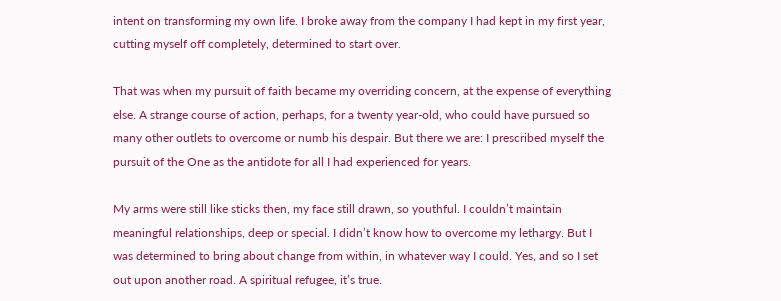intent on transforming my own life. I broke away from the company I had kept in my first year, cutting myself off completely, determined to start over.

That was when my pursuit of faith became my overriding concern, at the expense of everything else. A strange course of action, perhaps, for a twenty year-old, who could have pursued so many other outlets to overcome or numb his despair. But there we are: I prescribed myself the pursuit of the One as the antidote for all I had experienced for years.

My arms were still like sticks then, my face still drawn, so youthful. I couldn’t maintain meaningful relationships, deep or special. I didn’t know how to overcome my lethargy. But I was determined to bring about change from within, in whatever way I could. Yes, and so I set out upon another road. A spiritual refugee, it’s true.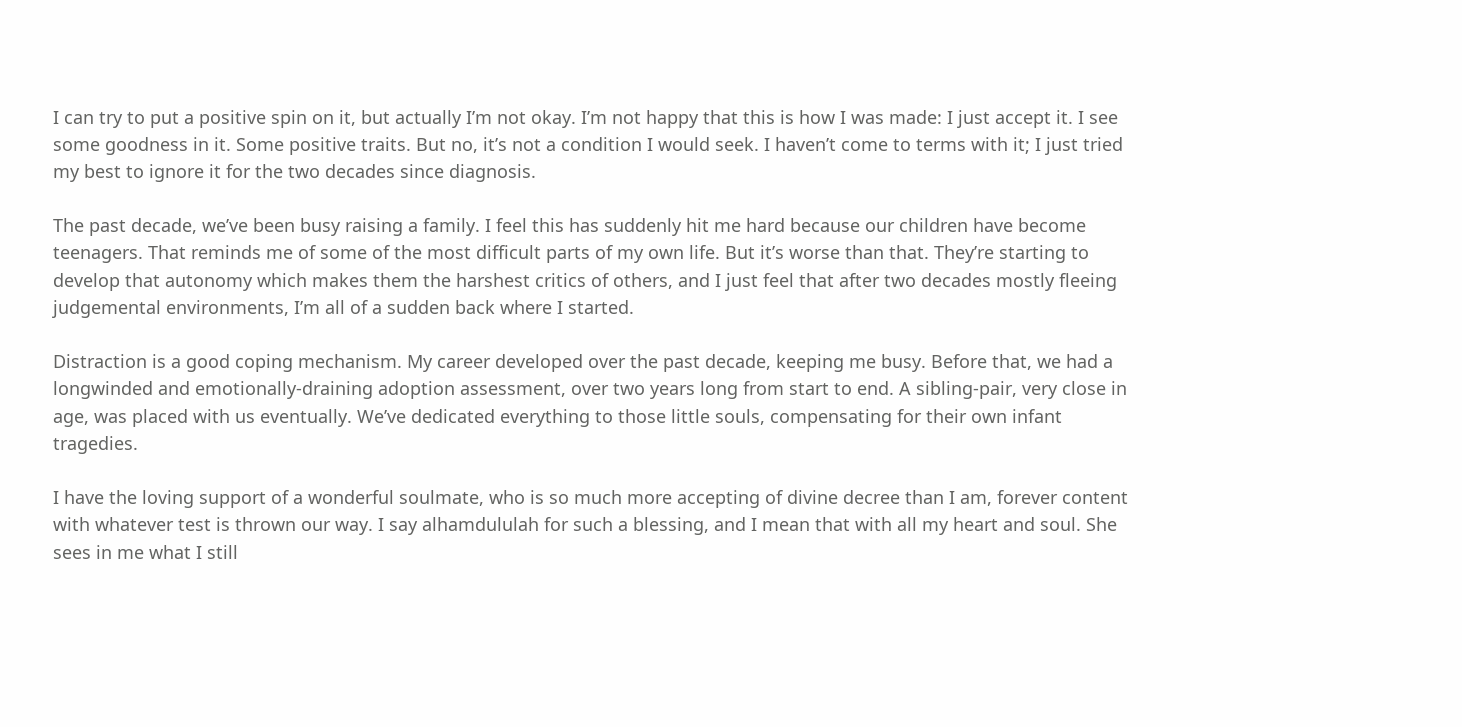I can try to put a positive spin on it, but actually I’m not okay. I’m not happy that this is how I was made: I just accept it. I see some goodness in it. Some positive traits. But no, it’s not a condition I would seek. I haven’t come to terms with it; I just tried my best to ignore it for the two decades since diagnosis.

The past decade, we’ve been busy raising a family. I feel this has suddenly hit me hard because our children have become teenagers. That reminds me of some of the most difficult parts of my own life. But it’s worse than that. They’re starting to develop that autonomy which makes them the harshest critics of others, and I just feel that after two decades mostly fleeing judgemental environments, I’m all of a sudden back where I started.

Distraction is a good coping mechanism. My career developed over the past decade, keeping me busy. Before that, we had a longwinded and emotionally-draining adoption assessment, over two years long from start to end. A sibling-pair, very close in age, was placed with us eventually. We’ve dedicated everything to those little souls, compensating for their own infant tragedies.

I have the loving support of a wonderful soulmate, who is so much more accepting of divine decree than I am, forever content with whatever test is thrown our way. I say alhamdululah for such a blessing, and I mean that with all my heart and soul. She sees in me what I still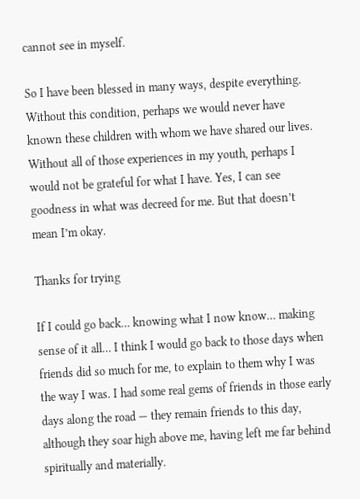cannot see in myself.

So I have been blessed in many ways, despite everything. Without this condition, perhaps we would never have known these children with whom we have shared our lives. Without all of those experiences in my youth, perhaps I would not be grateful for what I have. Yes, I can see goodness in what was decreed for me. But that doesn’t mean I’m okay.

Thanks for trying

If I could go back… knowing what I now know… making sense of it all… I think I would go back to those days when friends did so much for me, to explain to them why I was the way I was. I had some real gems of friends in those early days along the road — they remain friends to this day, although they soar high above me, having left me far behind spiritually and materially.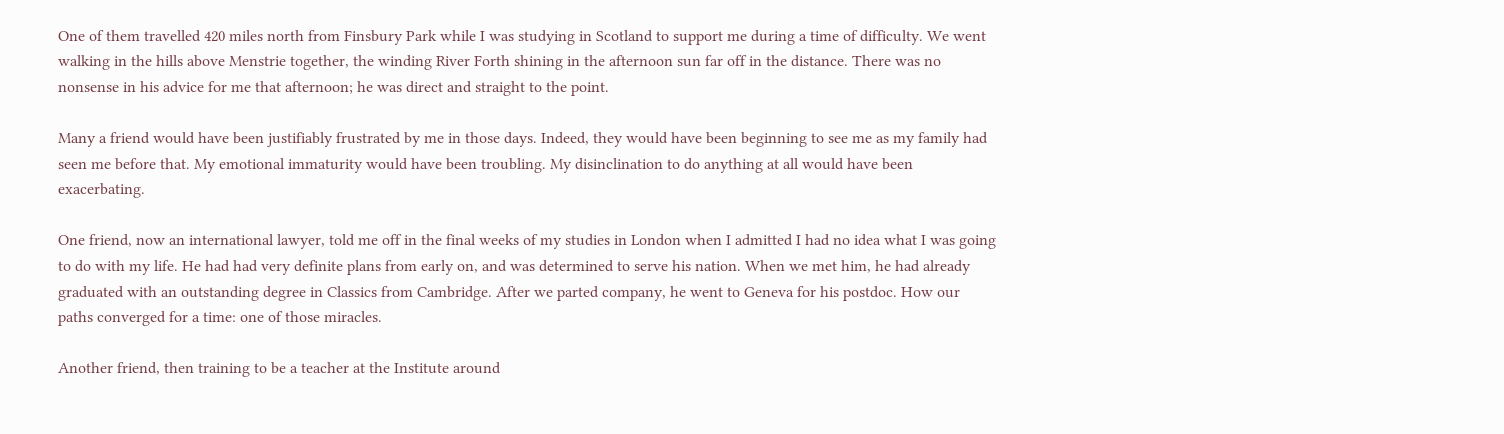One of them travelled 420 miles north from Finsbury Park while I was studying in Scotland to support me during a time of difficulty. We went walking in the hills above Menstrie together, the winding River Forth shining in the afternoon sun far off in the distance. There was no nonsense in his advice for me that afternoon; he was direct and straight to the point.

Many a friend would have been justifiably frustrated by me in those days. Indeed, they would have been beginning to see me as my family had seen me before that. My emotional immaturity would have been troubling. My disinclination to do anything at all would have been exacerbating.

One friend, now an international lawyer, told me off in the final weeks of my studies in London when I admitted I had no idea what I was going to do with my life. He had had very definite plans from early on, and was determined to serve his nation. When we met him, he had already graduated with an outstanding degree in Classics from Cambridge. After we parted company, he went to Geneva for his postdoc. How our paths converged for a time: one of those miracles.

Another friend, then training to be a teacher at the Institute around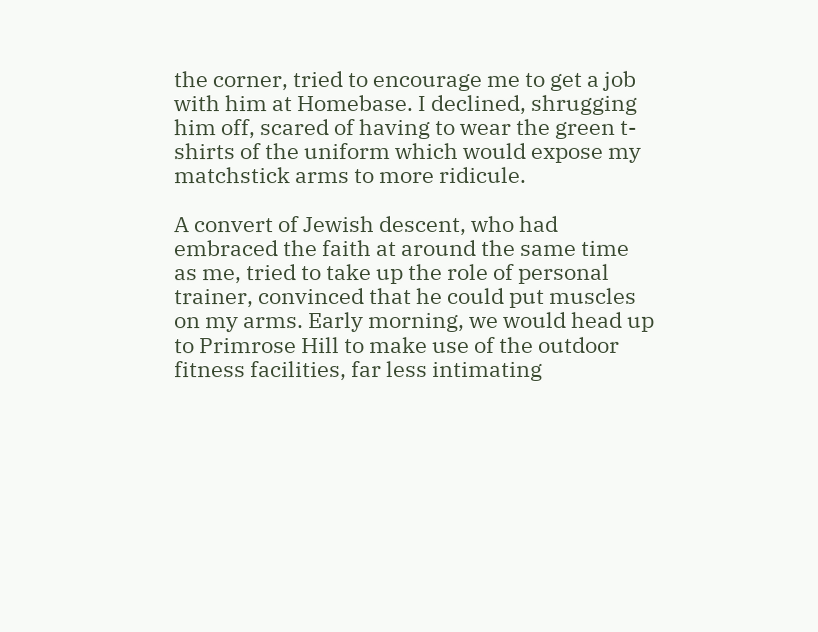the corner, tried to encourage me to get a job with him at Homebase. I declined, shrugging him off, scared of having to wear the green t-shirts of the uniform which would expose my matchstick arms to more ridicule.

A convert of Jewish descent, who had embraced the faith at around the same time as me, tried to take up the role of personal trainer, convinced that he could put muscles on my arms. Early morning, we would head up to Primrose Hill to make use of the outdoor fitness facilities, far less intimating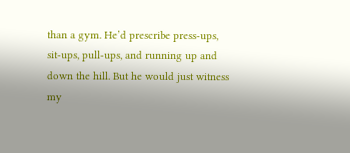than a gym. He’d prescribe press-ups, sit-ups, pull-ups, and running up and down the hill. But he would just witness my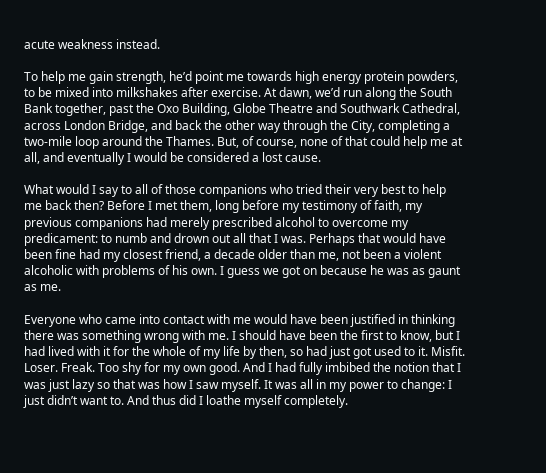acute weakness instead.

To help me gain strength, he’d point me towards high energy protein powders, to be mixed into milkshakes after exercise. At dawn, we’d run along the South Bank together, past the Oxo Building, Globe Theatre and Southwark Cathedral, across London Bridge, and back the other way through the City, completing a two-mile loop around the Thames. But, of course, none of that could help me at all, and eventually I would be considered a lost cause.

What would I say to all of those companions who tried their very best to help me back then? Before I met them, long before my testimony of faith, my previous companions had merely prescribed alcohol to overcome my predicament: to numb and drown out all that I was. Perhaps that would have been fine had my closest friend, a decade older than me, not been a violent alcoholic with problems of his own. I guess we got on because he was as gaunt as me.

Everyone who came into contact with me would have been justified in thinking there was something wrong with me. I should have been the first to know, but I had lived with it for the whole of my life by then, so had just got used to it. Misfit. Loser. Freak. Too shy for my own good. And I had fully imbibed the notion that I was just lazy so that was how I saw myself. It was all in my power to change: I just didn’t want to. And thus did I loathe myself completely.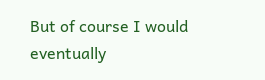But of course I would eventually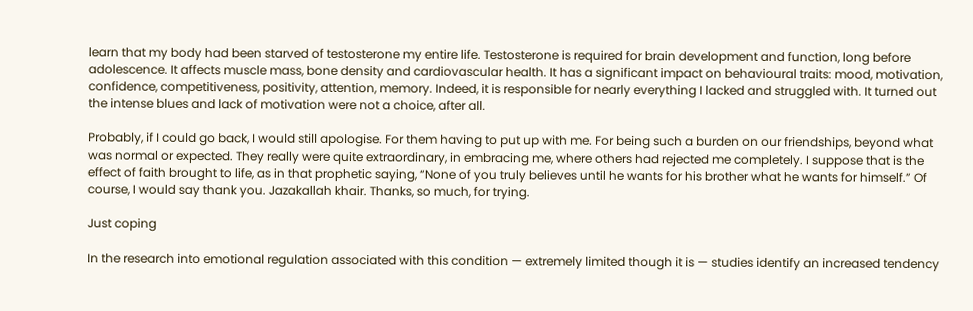learn that my body had been starved of testosterone my entire life. Testosterone is required for brain development and function, long before adolescence. It affects muscle mass, bone density and cardiovascular health. It has a significant impact on behavioural traits: mood, motivation, confidence, competitiveness, positivity, attention, memory. Indeed, it is responsible for nearly everything I lacked and struggled with. It turned out the intense blues and lack of motivation were not a choice, after all.

Probably, if I could go back, I would still apologise. For them having to put up with me. For being such a burden on our friendships, beyond what was normal or expected. They really were quite extraordinary, in embracing me, where others had rejected me completely. I suppose that is the effect of faith brought to life, as in that prophetic saying, “None of you truly believes until he wants for his brother what he wants for himself.” Of course, I would say thank you. Jazakallah khair. Thanks, so much, for trying.

Just coping

In the research into emotional regulation associated with this condition — extremely limited though it is — studies identify an increased tendency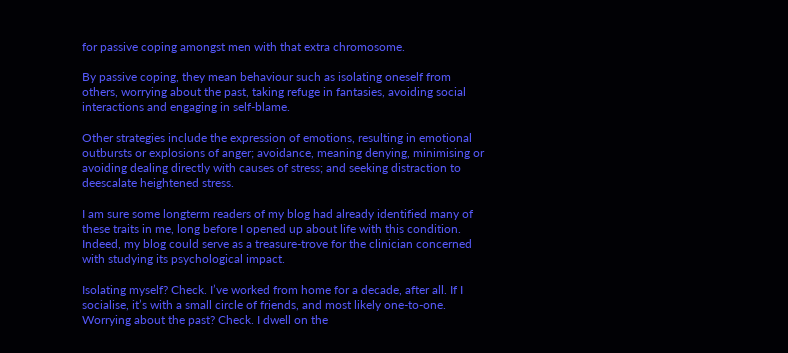for passive coping amongst men with that extra chromosome.

By passive coping, they mean behaviour such as isolating oneself from others, worrying about the past, taking refuge in fantasies, avoiding social interactions and engaging in self-blame.

Other strategies include the expression of emotions, resulting in emotional outbursts or explosions of anger; avoidance, meaning denying, minimising or avoiding dealing directly with causes of stress; and seeking distraction to deescalate heightened stress.

I am sure some longterm readers of my blog had already identified many of these traits in me, long before I opened up about life with this condition. Indeed, my blog could serve as a treasure-trove for the clinician concerned with studying its psychological impact.

Isolating myself? Check. I’ve worked from home for a decade, after all. If I socialise, it’s with a small circle of friends, and most likely one-to-one. Worrying about the past? Check. I dwell on the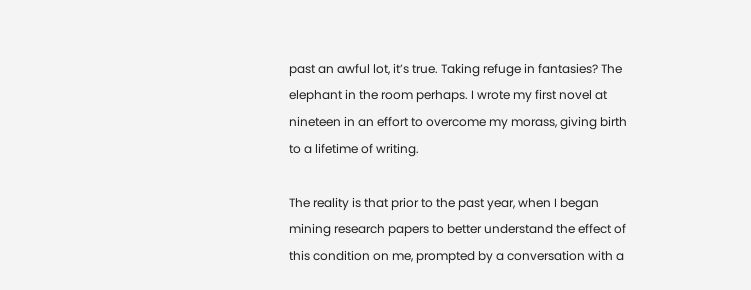past an awful lot, it’s true. Taking refuge in fantasies? The elephant in the room perhaps. I wrote my first novel at nineteen in an effort to overcome my morass, giving birth to a lifetime of writing.

The reality is that prior to the past year, when I began mining research papers to better understand the effect of this condition on me, prompted by a conversation with a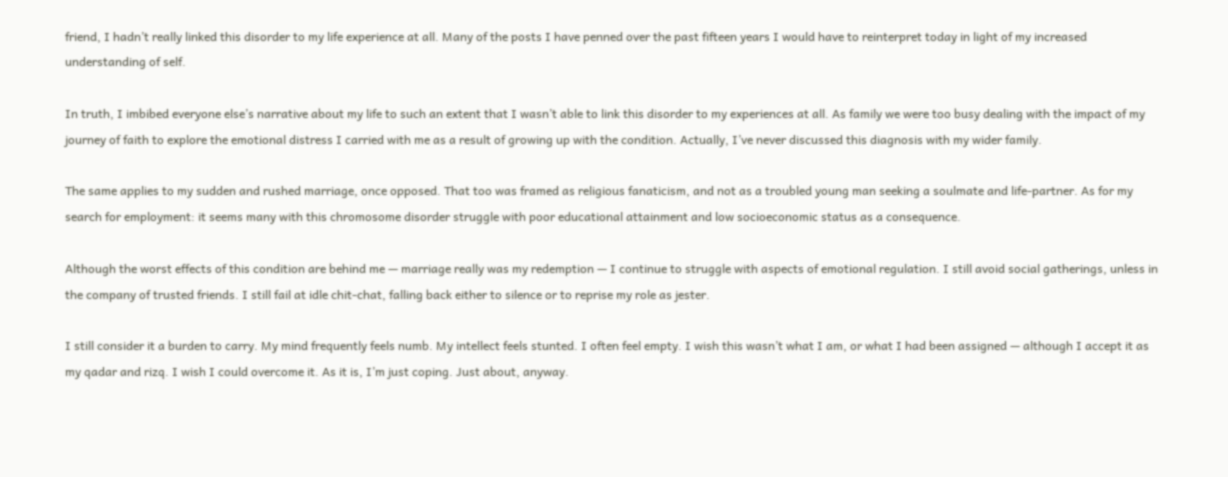friend, I hadn’t really linked this disorder to my life experience at all. Many of the posts I have penned over the past fifteen years I would have to reinterpret today in light of my increased understanding of self.

In truth, I imbibed everyone else’s narrative about my life to such an extent that I wasn’t able to link this disorder to my experiences at all. As family we were too busy dealing with the impact of my journey of faith to explore the emotional distress I carried with me as a result of growing up with the condition. Actually, I’ve never discussed this diagnosis with my wider family.

The same applies to my sudden and rushed marriage, once opposed. That too was framed as religious fanaticism, and not as a troubled young man seeking a soulmate and life-partner. As for my search for employment: it seems many with this chromosome disorder struggle with poor educational attainment and low socioeconomic status as a consequence.

Although the worst effects of this condition are behind me — marriage really was my redemption — I continue to struggle with aspects of emotional regulation. I still avoid social gatherings, unless in the company of trusted friends. I still fail at idle chit-chat, falling back either to silence or to reprise my role as jester.

I still consider it a burden to carry. My mind frequently feels numb. My intellect feels stunted. I often feel empty. I wish this wasn’t what I am, or what I had been assigned — although I accept it as my qadar and rizq. I wish I could overcome it. As it is, I’m just coping. Just about, anyway.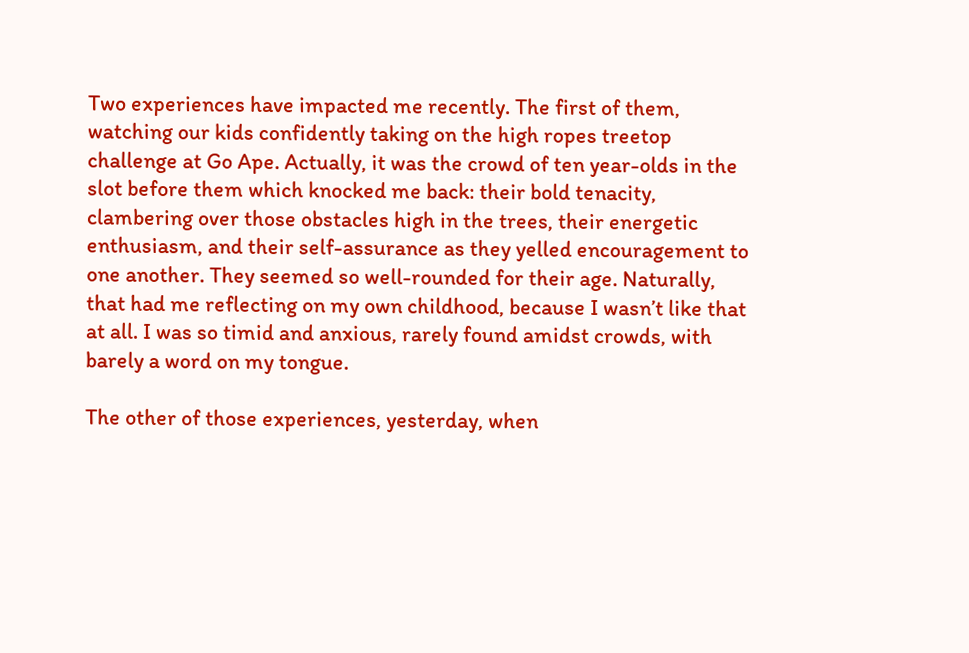Two experiences have impacted me recently. The first of them, watching our kids confidently taking on the high ropes treetop challenge at Go Ape. Actually, it was the crowd of ten year-olds in the slot before them which knocked me back: their bold tenacity, clambering over those obstacles high in the trees, their energetic enthusiasm, and their self-assurance as they yelled encouragement to one another. They seemed so well-rounded for their age. Naturally, that had me reflecting on my own childhood, because I wasn’t like that at all. I was so timid and anxious, rarely found amidst crowds, with barely a word on my tongue.

The other of those experiences, yesterday, when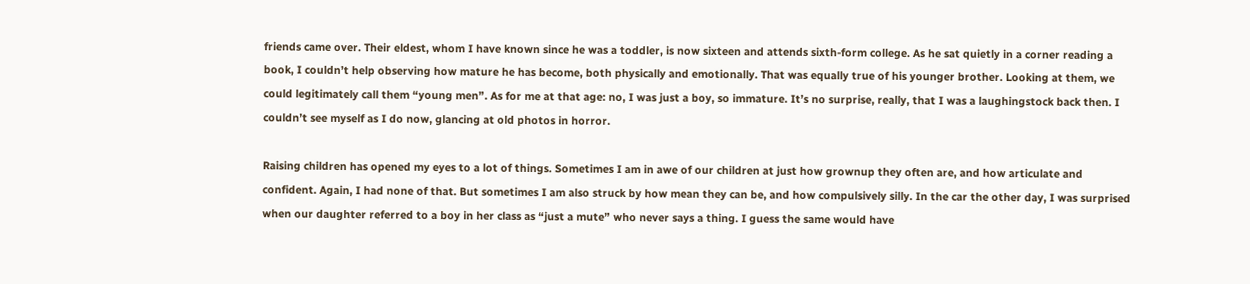friends came over. Their eldest, whom I have known since he was a toddler, is now sixteen and attends sixth-form college. As he sat quietly in a corner reading a book, I couldn’t help observing how mature he has become, both physically and emotionally. That was equally true of his younger brother. Looking at them, we could legitimately call them “young men”. As for me at that age: no, I was just a boy, so immature. It’s no surprise, really, that I was a laughingstock back then. I couldn’t see myself as I do now, glancing at old photos in horror.

Raising children has opened my eyes to a lot of things. Sometimes I am in awe of our children at just how grownup they often are, and how articulate and confident. Again, I had none of that. But sometimes I am also struck by how mean they can be, and how compulsively silly. In the car the other day, I was surprised when our daughter referred to a boy in her class as “just a mute” who never says a thing. I guess the same would have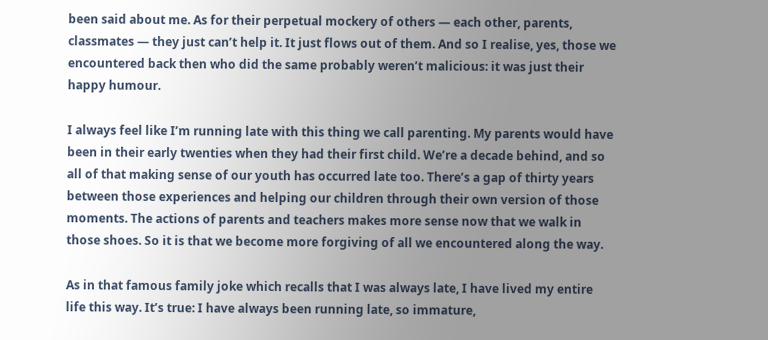been said about me. As for their perpetual mockery of others — each other, parents, classmates — they just can’t help it. It just flows out of them. And so I realise, yes, those we encountered back then who did the same probably weren’t malicious: it was just their happy humour.

I always feel like I’m running late with this thing we call parenting. My parents would have been in their early twenties when they had their first child. We’re a decade behind, and so all of that making sense of our youth has occurred late too. There’s a gap of thirty years between those experiences and helping our children through their own version of those moments. The actions of parents and teachers makes more sense now that we walk in those shoes. So it is that we become more forgiving of all we encountered along the way.

As in that famous family joke which recalls that I was always late, I have lived my entire life this way. It’s true: I have always been running late, so immature,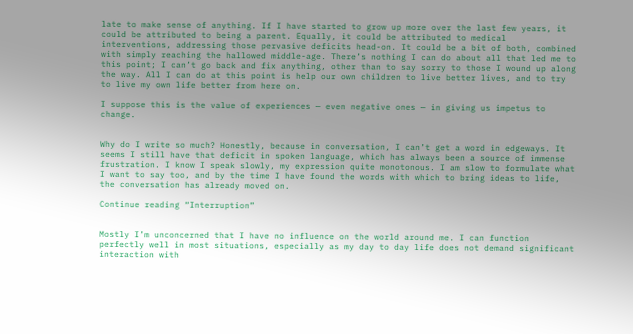late to make sense of anything. If I have started to grow up more over the last few years, it could be attributed to being a parent. Equally, it could be attributed to medical interventions, addressing those pervasive deficits head-on. It could be a bit of both, combined with simply reaching the hallowed middle-age. There’s nothing I can do about all that led me to this point; I can’t go back and fix anything, other than to say sorry to those I wound up along the way. All I can do at this point is help our own children to live better lives, and to try to live my own life better from here on.

I suppose this is the value of experiences — even negative ones — in giving us impetus to change.


Why do I write so much? Honestly, because in conversation, I can’t get a word in edgeways. It seems I still have that deficit in spoken language, which has always been a source of immense frustration. I know I speak slowly, my expression quite monotonous. I am slow to formulate what I want to say too, and by the time I have found the words with which to bring ideas to life, the conversation has already moved on.

Continue reading “Interruption”


Mostly I’m unconcerned that I have no influence on the world around me. I can function perfectly well in most situations, especially as my day to day life does not demand significant interaction with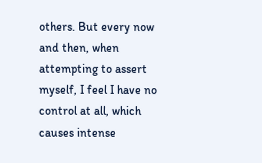others. But every now and then, when attempting to assert myself, I feel I have no control at all, which causes intense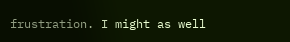frustration. I might as well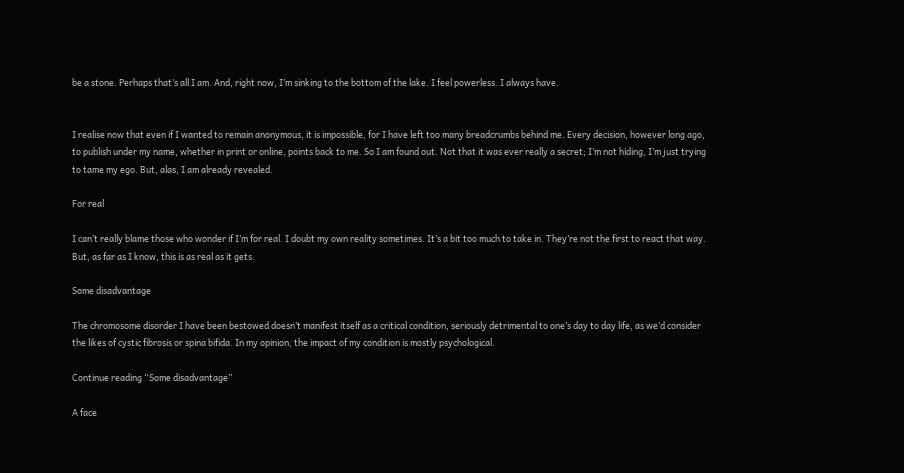be a stone. Perhaps that’s all I am. And, right now, I’m sinking to the bottom of the lake. I feel powerless. I always have.


I realise now that even if I wanted to remain anonymous, it is impossible, for I have left too many breadcrumbs behind me. Every decision, however long ago, to publish under my name, whether in print or online, points back to me. So I am found out. Not that it was ever really a secret; I’m not hiding, I’m just trying to tame my ego. But, alas, I am already revealed.

For real

I can’t really blame those who wonder if I’m for real. I doubt my own reality sometimes. It’s a bit too much to take in. They’re not the first to react that way. But, as far as I know, this is as real as it gets.

Some disadvantage

The chromosome disorder I have been bestowed doesn’t manifest itself as a critical condition, seriously detrimental to one’s day to day life, as we’d consider the likes of cystic fibrosis or spina bifida. In my opinion, the impact of my condition is mostly psychological.

Continue reading “Some disadvantage”

A face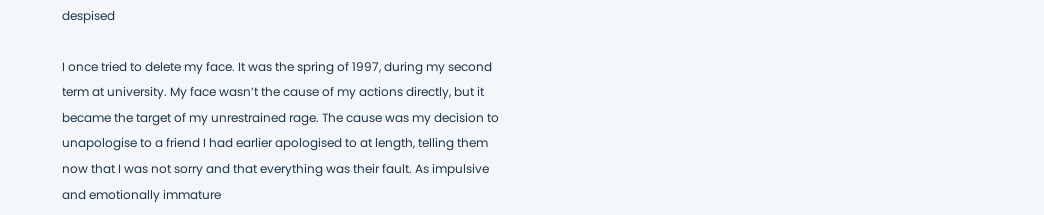despised

I once tried to delete my face. It was the spring of 1997, during my second term at university. My face wasn’t the cause of my actions directly, but it became the target of my unrestrained rage. The cause was my decision to unapologise to a friend I had earlier apologised to at length, telling them now that I was not sorry and that everything was their fault. As impulsive and emotionally immature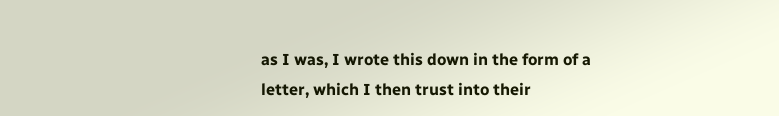as I was, I wrote this down in the form of a letter, which I then trust into their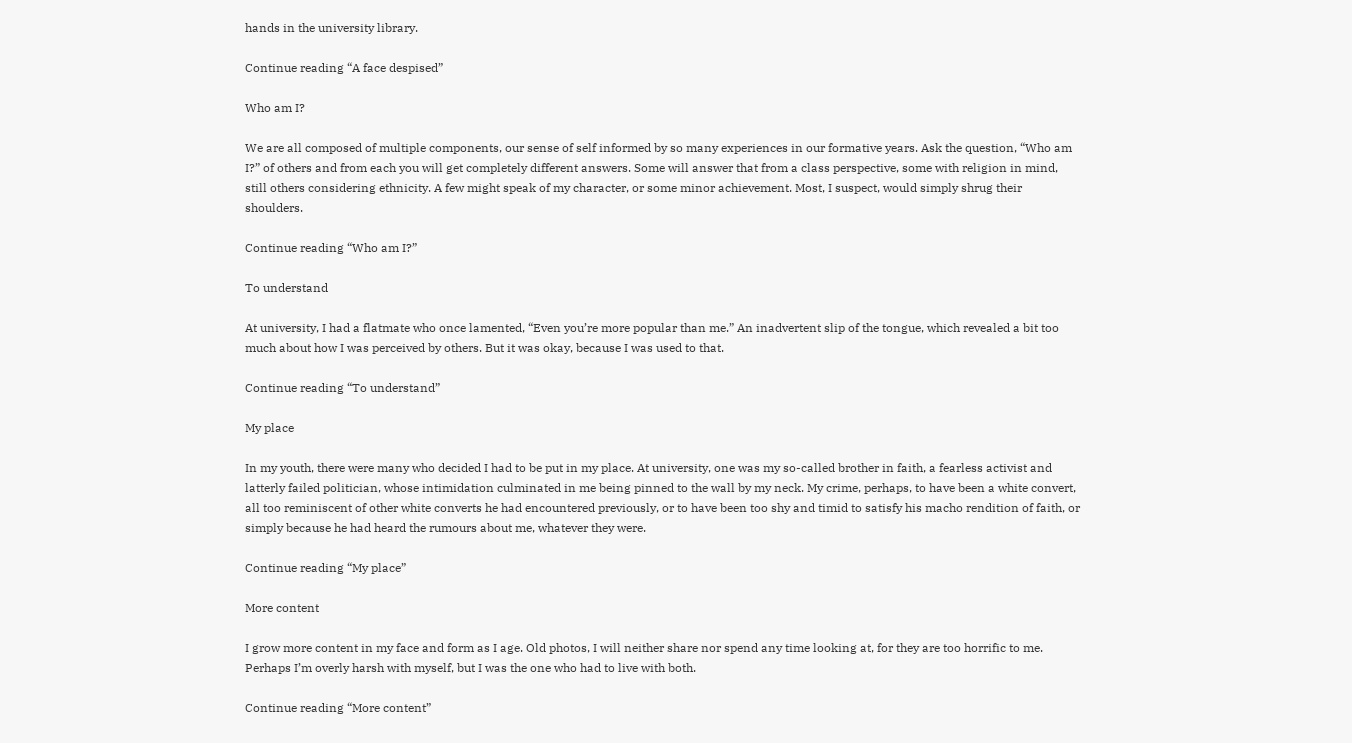hands in the university library.

Continue reading “A face despised”

Who am I?

We are all composed of multiple components, our sense of self informed by so many experiences in our formative years. Ask the question, “Who am I?” of others and from each you will get completely different answers. Some will answer that from a class perspective, some with religion in mind, still others considering ethnicity. A few might speak of my character, or some minor achievement. Most, I suspect, would simply shrug their shoulders.

Continue reading “Who am I?”

To understand

At university, I had a flatmate who once lamented, “Even you’re more popular than me.” An inadvertent slip of the tongue, which revealed a bit too much about how I was perceived by others. But it was okay, because I was used to that.

Continue reading “To understand”

My place

In my youth, there were many who decided I had to be put in my place. At university, one was my so-called brother in faith, a fearless activist and latterly failed politician, whose intimidation culminated in me being pinned to the wall by my neck. My crime, perhaps, to have been a white convert, all too reminiscent of other white converts he had encountered previously, or to have been too shy and timid to satisfy his macho rendition of faith, or simply because he had heard the rumours about me, whatever they were.

Continue reading “My place”

More content

I grow more content in my face and form as I age. Old photos, I will neither share nor spend any time looking at, for they are too horrific to me. Perhaps I’m overly harsh with myself, but I was the one who had to live with both.

Continue reading “More content”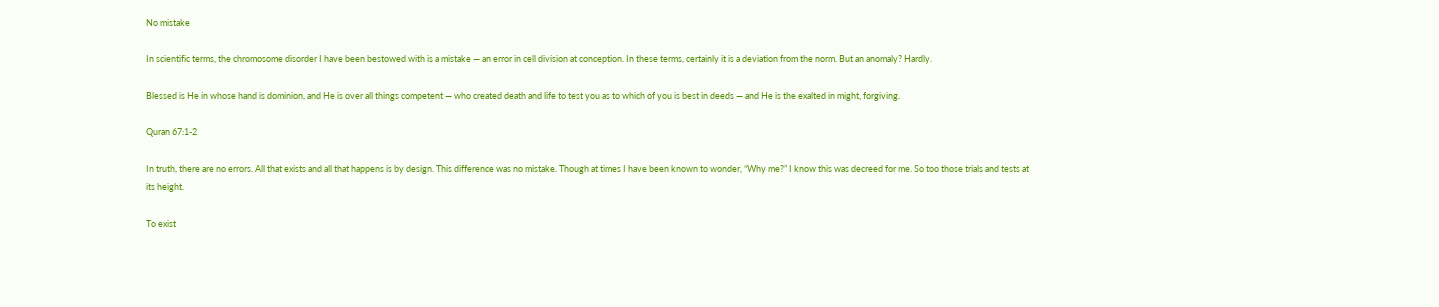No mistake

In scientific terms, the chromosome disorder I have been bestowed with is a mistake — an error in cell division at conception. In these terms, certainly it is a deviation from the norm. But an anomaly? Hardly.

Blessed is He in whose hand is dominion, and He is over all things competent — who created death and life to test you as to which of you is best in deeds — and He is the exalted in might, forgiving.

Quran 67:1-2

In truth, there are no errors. All that exists and all that happens is by design. This difference was no mistake. Though at times I have been known to wonder, “Why me?” I know this was decreed for me. So too those trials and tests at its height.

To exist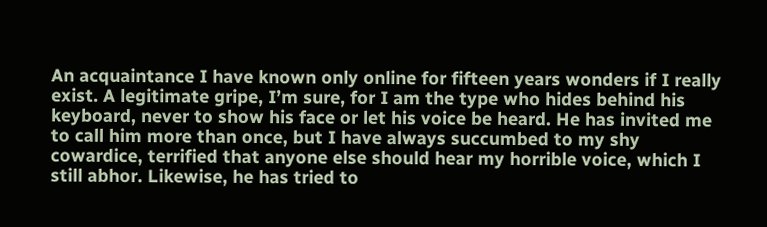An acquaintance I have known only online for fifteen years wonders if I really exist. A legitimate gripe, I’m sure, for I am the type who hides behind his keyboard, never to show his face or let his voice be heard. He has invited me to call him more than once, but I have always succumbed to my shy cowardice, terrified that anyone else should hear my horrible voice, which I still abhor. Likewise, he has tried to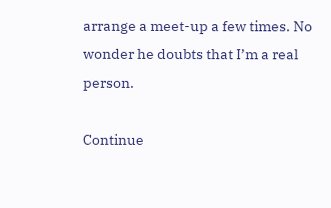arrange a meet-up a few times. No wonder he doubts that I’m a real person.

Continue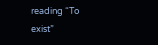reading “To exist”